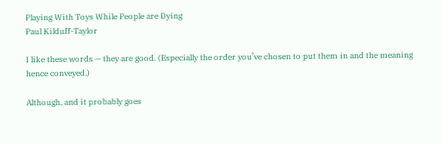Playing With Toys While People are Dying
Paul Kilduff-Taylor

I like these words — they are good. (Especially the order you’ve chosen to put them in and the meaning hence conveyed.)

Although, and it probably goes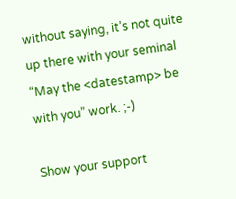without saying, it’s not quite up there with your seminal “May the <datestamp> be with you” work. ;-)

Show your support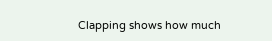Clapping shows how much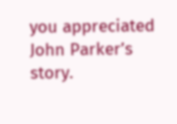you appreciated John Parker’s story.